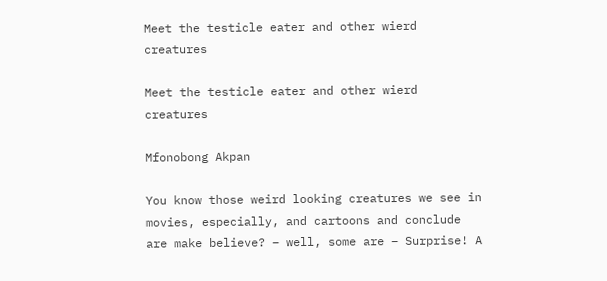Meet the testicle eater and other wierd creatures

Meet the testicle eater and other wierd creatures

Mfonobong Akpan

You know those weird looking creatures we see in movies, especially, and cartoons and conclude are make believe? – well, some are – Surprise! A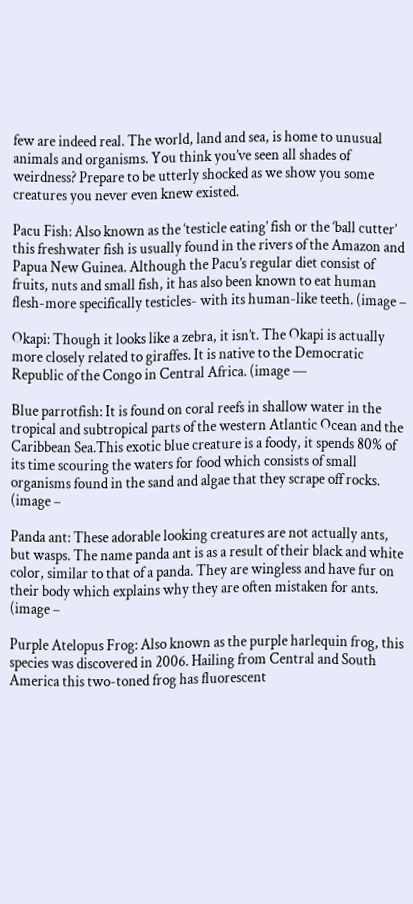few are indeed real. The world, land and sea, is home to unusual animals and organisms. You think you’ve seen all shades of weirdness? Prepare to be utterly shocked as we show you some creatures you never even knew existed.

Pacu Fish: Also known as the ‘testicle eating’ fish or the ‘ball cutter’ this freshwater fish is usually found in the rivers of the Amazon and Papua New Guinea. Although the Pacu’s regular diet consist of fruits, nuts and small fish, it has also been known to eat human flesh-more specifically testicles- with its human-like teeth. (image –

Okapi: Though it looks like a zebra, it isn’t. The Okapi is actually more closely related to giraffes. It is native to the Democratic Republic of the Congo in Central Africa. (image —

Blue parrotfish: It is found on coral reefs in shallow water in the tropical and subtropical parts of the western Atlantic Ocean and the Caribbean Sea.This exotic blue creature is a foody, it spends 80% of its time scouring the waters for food which consists of small organisms found in the sand and algae that they scrape off rocks. (image –

Panda ant: These adorable looking creatures are not actually ants, but wasps. The name panda ant is as a result of their black and white color, similar to that of a panda. They are wingless and have fur on their body which explains why they are often mistaken for ants. (image –

Purple Atelopus Frog: Also known as the purple harlequin frog, this species was discovered in 2006. Hailing from Central and South America this two-toned frog has fluorescent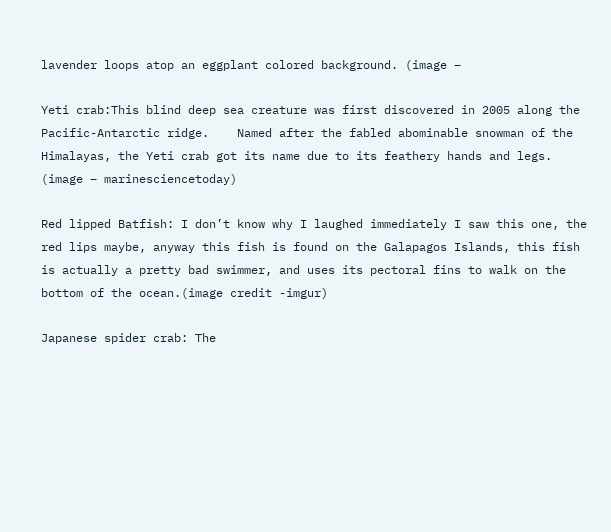lavender loops atop an eggplant colored background. (image –

Yeti crab:This blind deep sea creature was first discovered in 2005 along the Pacific-Antarctic ridge.    Named after the fabled abominable snowman of the Himalayas, the Yeti crab got its name due to its feathery hands and legs. (image – marinesciencetoday)

Red lipped Batfish: I don’t know why I laughed immediately I saw this one, the red lips maybe, anyway this fish is found on the Galapagos Islands, this fish is actually a pretty bad swimmer, and uses its pectoral fins to walk on the bottom of the ocean.(image credit -imgur)

Japanese spider crab: The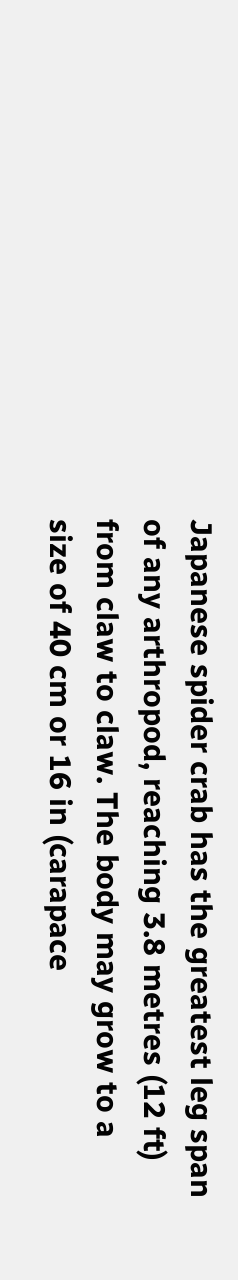Japanese spider crab has the greatest leg span of any arthropod, reaching 3.8 metres (12 ft) from claw to claw. The body may grow to a size of 40 cm or 16 in (carapace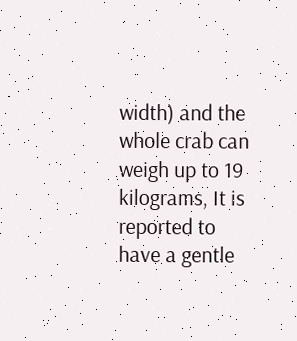width) and the whole crab can weigh up to 19 kilograms, It is reported to have a gentle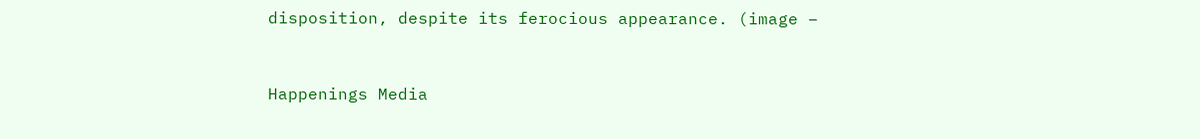disposition, despite its ferocious appearance. (image –


Happenings Media